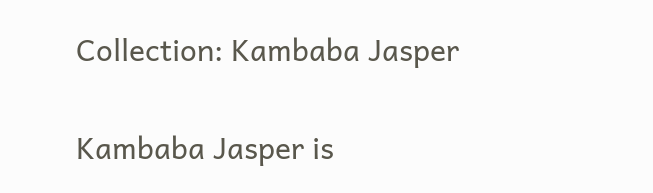Collection: Kambaba Jasper

Kambaba Jasper is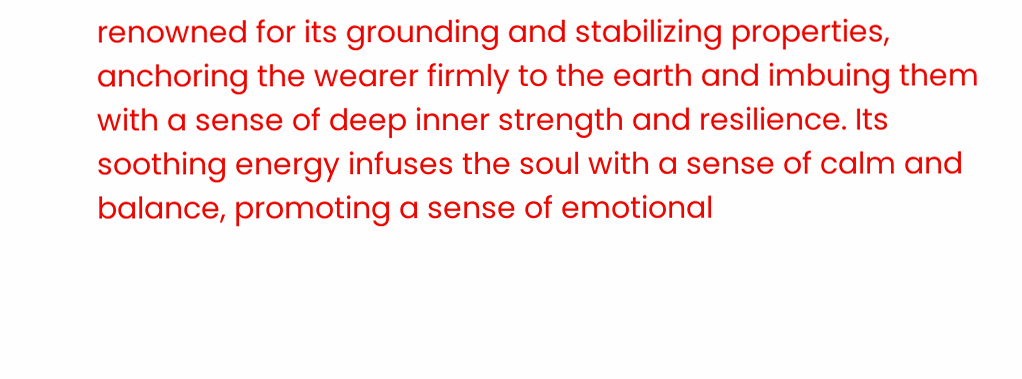renowned for its grounding and stabilizing properties, anchoring the wearer firmly to the earth and imbuing them with a sense of deep inner strength and resilience. Its soothing energy infuses the soul with a sense of calm and balance, promoting a sense of emotional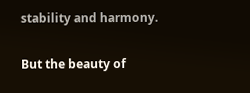stability and harmony.

But the beauty of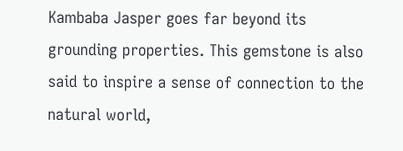Kambaba Jasper goes far beyond its grounding properties. This gemstone is also said to inspire a sense of connection to the natural world,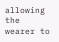allowing the wearer to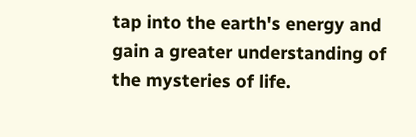tap into the earth's energy and gain a greater understanding of the mysteries of life.